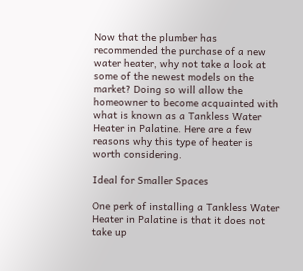Now that the plumber has recommended the purchase of a new water heater, why not take a look at some of the newest models on the market? Doing so will allow the homeowner to become acquainted with what is known as a Tankless Water Heater in Palatine. Here are a few reasons why this type of heater is worth considering.

Ideal for Smaller Spaces

One perk of installing a Tankless Water Heater in Palatine is that it does not take up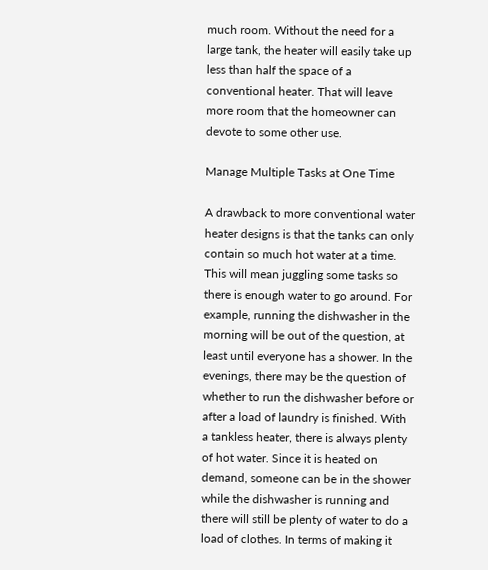much room. Without the need for a large tank, the heater will easily take up less than half the space of a conventional heater. That will leave more room that the homeowner can devote to some other use.

Manage Multiple Tasks at One Time

A drawback to more conventional water heater designs is that the tanks can only contain so much hot water at a time. This will mean juggling some tasks so there is enough water to go around. For example, running the dishwasher in the morning will be out of the question, at least until everyone has a shower. In the evenings, there may be the question of whether to run the dishwasher before or after a load of laundry is finished. With a tankless heater, there is always plenty of hot water. Since it is heated on demand, someone can be in the shower while the dishwasher is running and there will still be plenty of water to do a load of clothes. In terms of making it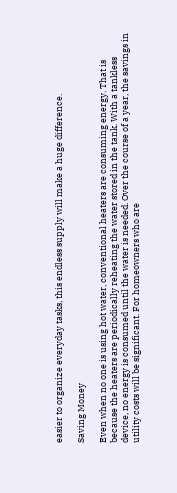easier to organize everyday tasks, this endless supply will make a huge difference.

Saving Money

Even when no one is using hot water, conventional heaters are consuming energy. That is because the heaters are periodically reheating the water stored in the tank. With a tankless device, no energy is consumed until the water is needed. Over the course of a year, the savings in utility costs will be significant. For homeowners who are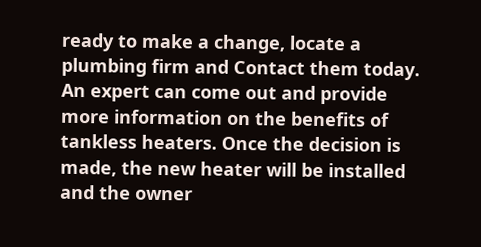ready to make a change, locate a plumbing firm and Contact them today. An expert can come out and provide more information on the benefits of tankless heaters. Once the decision is made, the new heater will be installed and the owner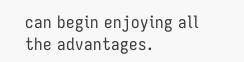can begin enjoying all the advantages.